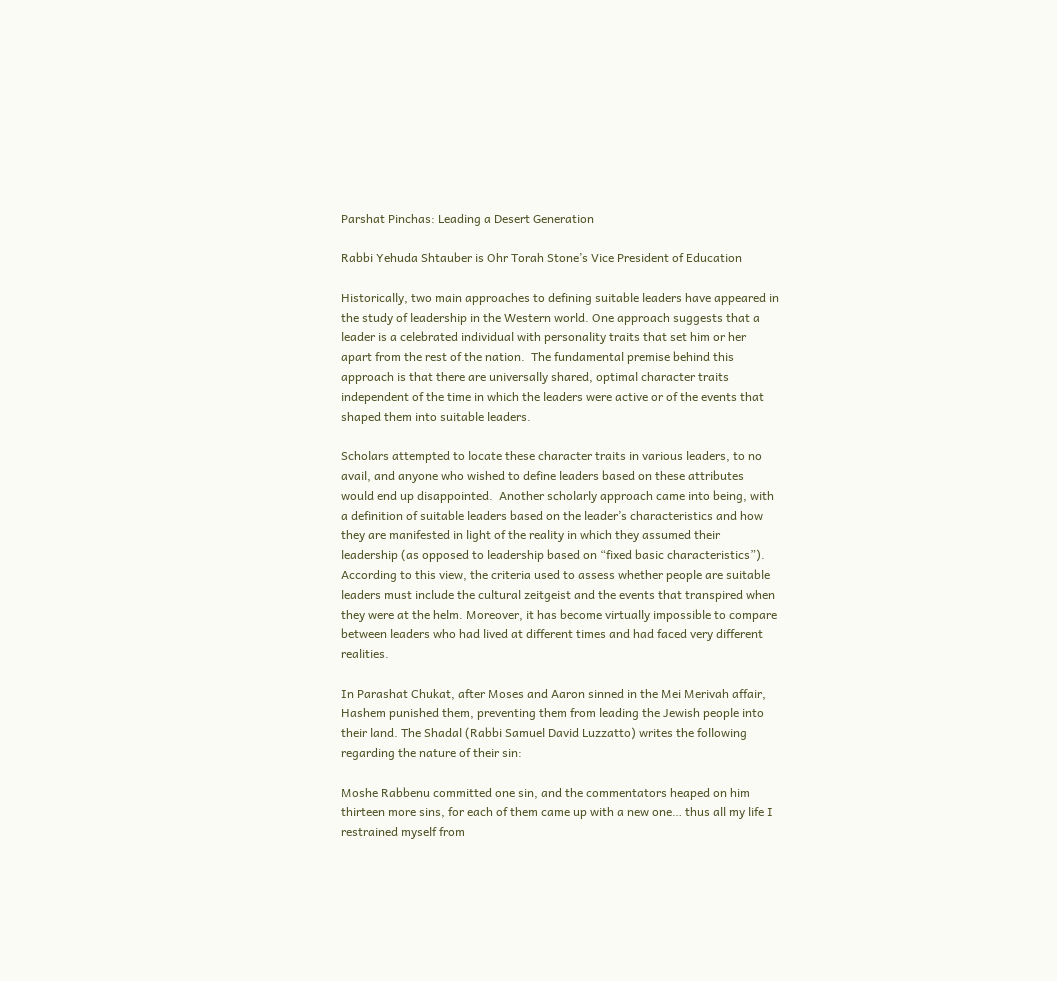Parshat Pinchas: Leading a Desert Generation

Rabbi Yehuda Shtauber is Ohr Torah Stone’s Vice President of Education

Historically, two main approaches to defining suitable leaders have appeared in the study of leadership in the Western world. One approach suggests that a leader is a celebrated individual with personality traits that set him or her apart from the rest of the nation.  The fundamental premise behind this approach is that there are universally shared, optimal character traits independent of the time in which the leaders were active or of the events that shaped them into suitable leaders.

Scholars attempted to locate these character traits in various leaders, to no avail, and anyone who wished to define leaders based on these attributes would end up disappointed.  Another scholarly approach came into being, with a definition of suitable leaders based on the leader’s characteristics and how they are manifested in light of the reality in which they assumed their leadership (as opposed to leadership based on “fixed basic characteristics”). According to this view, the criteria used to assess whether people are suitable leaders must include the cultural zeitgeist and the events that transpired when they were at the helm. Moreover, it has become virtually impossible to compare between leaders who had lived at different times and had faced very different realities.

In Parashat Chukat, after Moses and Aaron sinned in the Mei Merivah affair, Hashem punished them, preventing them from leading the Jewish people into their land. The Shadal (Rabbi Samuel David Luzzatto) writes the following regarding the nature of their sin:

Moshe Rabbenu committed one sin, and the commentators heaped on him thirteen more sins, for each of them came up with a new one… thus all my life I restrained myself from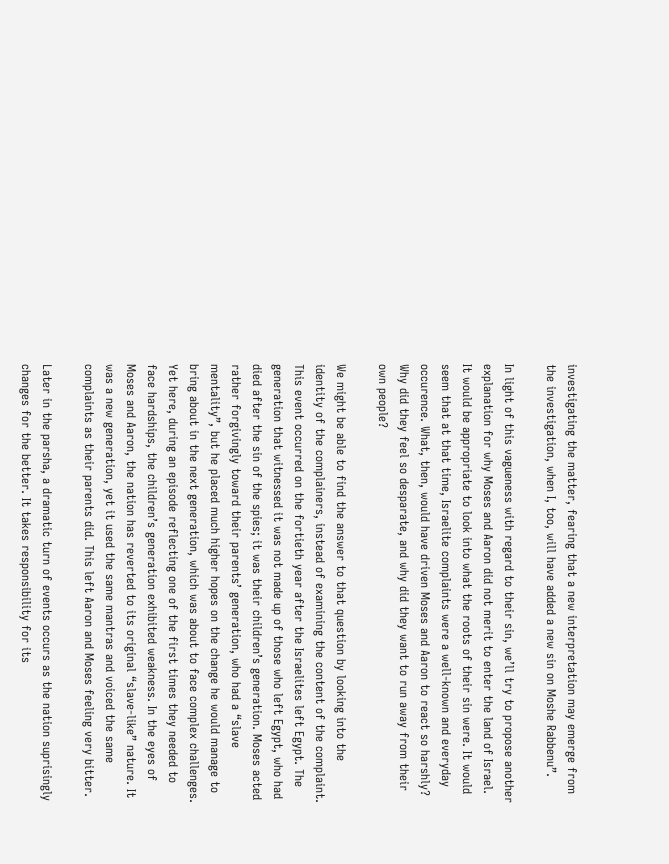investigating the matter, fearing that a new interpretation may emerge from the investigation, when I, too, will have added a new sin on Moshe Rabbenu”.

In light of this vagueness with regard to their sin, we’ll try to propose another explanation for why Moses and Aaron did not merit to enter the land of Israel. It would be appropriate to look into what the roots of their sin were. It would seem that at that time, Israelite complaints were a well-known and everyday occurence. What, then, would have driven Moses and Aaron to react so harshly? Why did they feel so desparate, and why did they want to run away from their own people?

We might be able to find the answer to that question by looking into the identity of the complainers, instead of examining the content of the complaint. This event occurred on the fortieth year after the Israelites left Egypt. The generation that witnessed it was not made up of those who left Egypt, who had died after the sin of the spies; it was their children’s generation. Moses acted rather forgivingly toward their parents’ generation, who had a “slave mentality”, but he placed much higher hopes on the change he would manage to bring about in the next generation, which was about to face complex challenges. Yet here, during an episode reflecting one of the first times they needed to face hardships, the children’s generation exhibited weakness. In the eyes of Moses and Aaron, the nation has reverted to its original “slave-like” nature. It was a new generation, yet it used the same mantras and voiced the same complaints as their parents did. This left Aaron and Moses feeling very bitter.

Later in the parsha, a dramatic turn of events occurs as the nation suprisingly changes for the better. It takes responsibility for its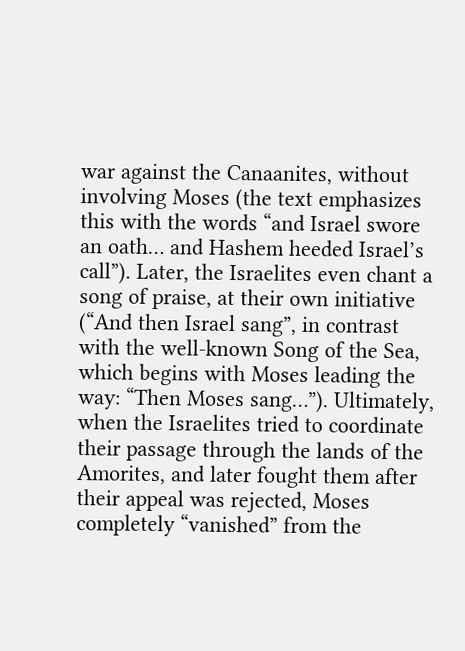war against the Canaanites, without involving Moses (the text emphasizes this with the words “and Israel swore an oath… and Hashem heeded Israel’s call”). Later, the Israelites even chant a song of praise, at their own initiative (“And then Israel sang”, in contrast with the well-known Song of the Sea, which begins with Moses leading the way: “Then Moses sang…”). Ultimately, when the Israelites tried to coordinate their passage through the lands of the Amorites, and later fought them after their appeal was rejected, Moses completely “vanished” from the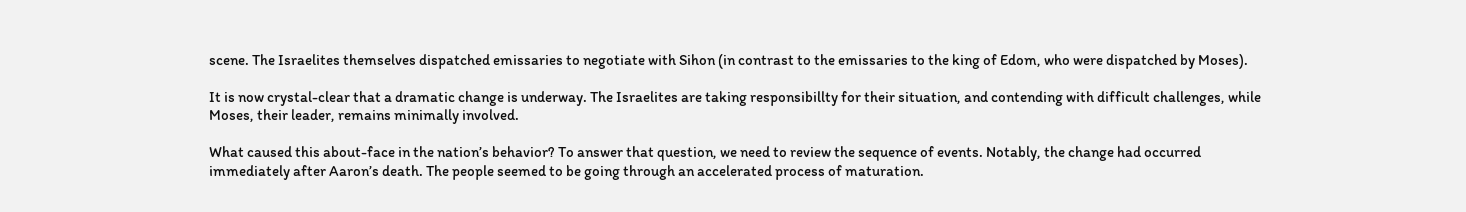scene. The Israelites themselves dispatched emissaries to negotiate with Sihon (in contrast to the emissaries to the king of Edom, who were dispatched by Moses).

It is now crystal-clear that a dramatic change is underway. The Israelites are taking responsibillty for their situation, and contending with difficult challenges, while Moses, their leader, remains minimally involved.

What caused this about-face in the nation’s behavior? To answer that question, we need to review the sequence of events. Notably, the change had occurred immediately after Aaron’s death. The people seemed to be going through an accelerated process of maturation.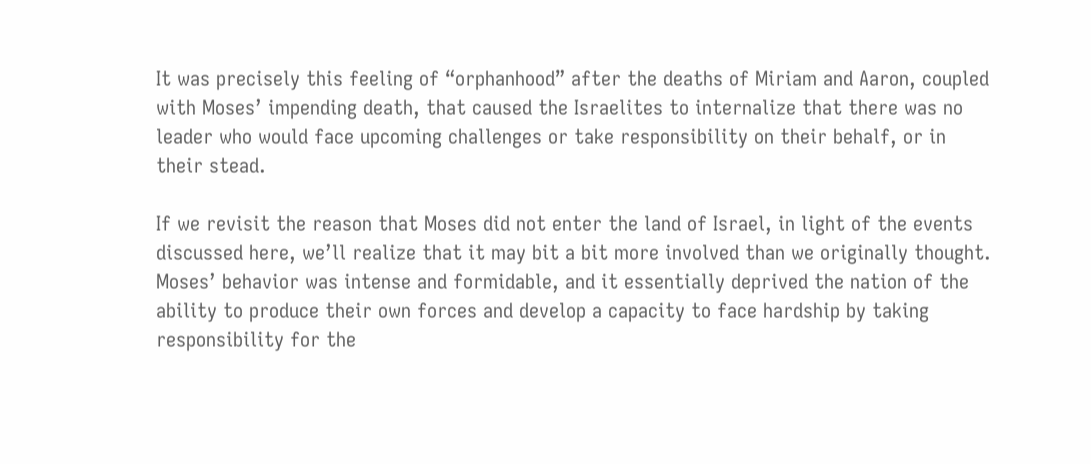It was precisely this feeling of “orphanhood” after the deaths of Miriam and Aaron, coupled with Moses’ impending death, that caused the Israelites to internalize that there was no leader who would face upcoming challenges or take responsibility on their behalf, or in their stead.

If we revisit the reason that Moses did not enter the land of Israel, in light of the events discussed here, we’ll realize that it may bit a bit more involved than we originally thought. Moses’ behavior was intense and formidable, and it essentially deprived the nation of the ability to produce their own forces and develop a capacity to face hardship by taking responsibility for the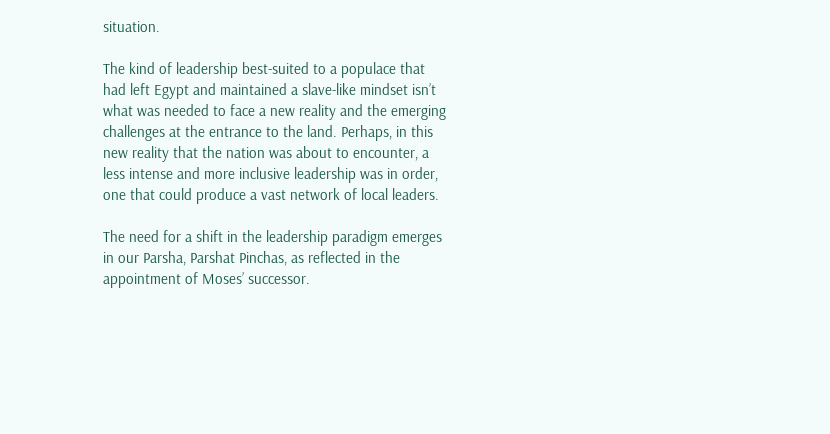situation.

The kind of leadership best-suited to a populace that had left Egypt and maintained a slave-like mindset isn’t what was needed to face a new reality and the emerging challenges at the entrance to the land. Perhaps, in this new reality that the nation was about to encounter, a less intense and more inclusive leadership was in order, one that could produce a vast network of local leaders.

The need for a shift in the leadership paradigm emerges in our Parsha, Parshat Pinchas, as reflected in the appointment of Moses’ successor.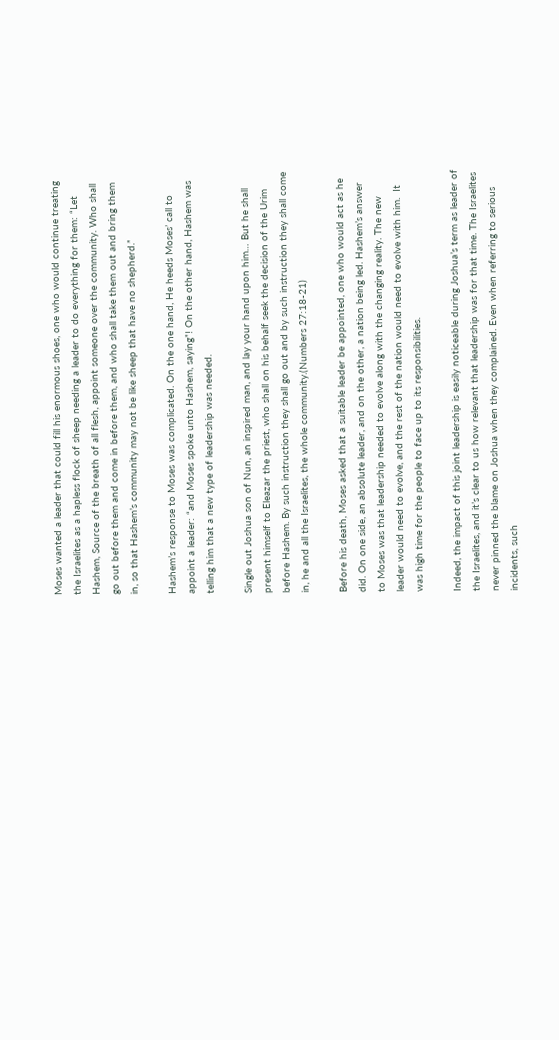Moses wanted a leader that could fill his enormous shoes, one who would continue treating the Israelites as a hapless flock of sheep needing a leader to do everything for them: “Let Hashem, Source of the breath of all flesh, appoint someone over the community. Who shall go out before them and come in before them, and who shall take them out and bring them in, so that Hashem’s community may not be like sheep that have no shepherd.”

Hashem’s response to Moses was complicated. On the one hand, He heeds Moses’ call to appoint a leader: “and Moses spoke unto Hashem, saying”! On the other hand, Hashem was telling him that a new type of leadership was needed.

Single out Joshua son of Nun, an inspired man, and lay your hand upon him… But he shall present himself to Eleazar the priest, who shall on his behalf seek the decision of the Urim before Hashem. By such instruction they shall go out and by such instruction they shall come in, he and all the Israelites, the whole community.(Numbers 27:18-21)

Before his death, Moses asked that a suitable leader be appointed, one who would act as he did. On one side, an absolute leader, and on the other, a nation being led. Hashem’s answer to Moses was that leadership needed to evolve along with the changing reality. The new leader would need to evolve, and the rest of the nation would need to evolve with him.  It was high time for the people to face up to its responsibilities.

Indeed, the impact of this joint leadership is easily noticeable during Joshua’s term as leader of the Israelites, and it’s clear to us how relevant that leadership was for that time. The Israelites never pinned the blame on Joshua when they complained. Even when referring to serious incidents, such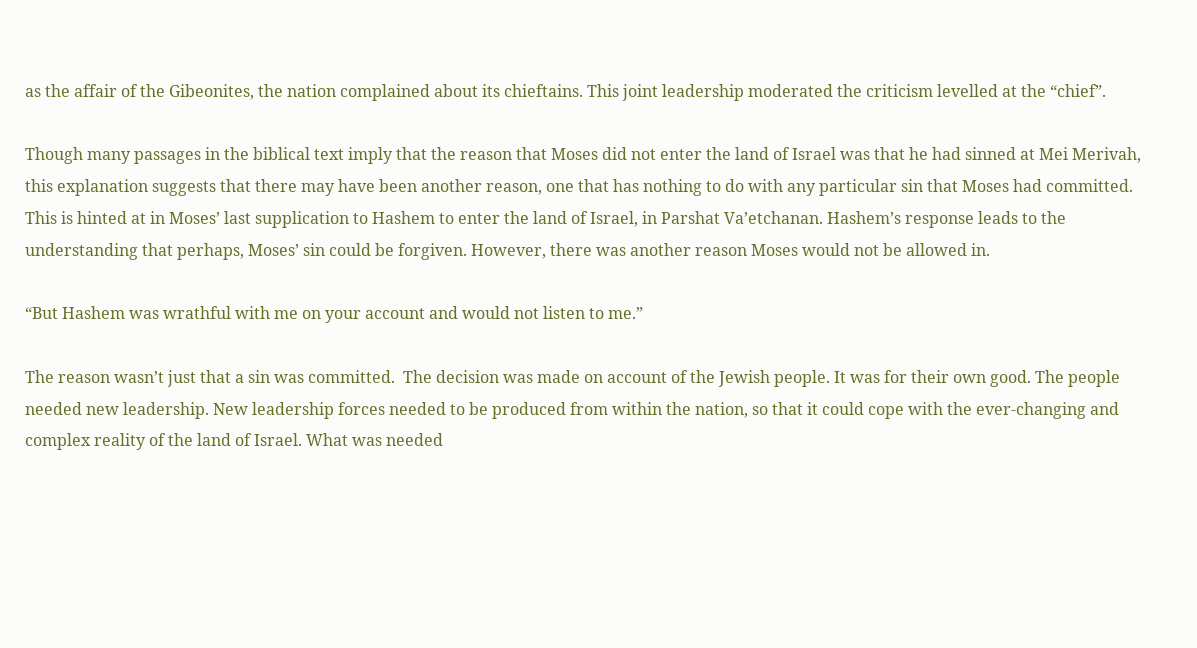as the affair of the Gibeonites, the nation complained about its chieftains. This joint leadership moderated the criticism levelled at the “chief”.

Though many passages in the biblical text imply that the reason that Moses did not enter the land of Israel was that he had sinned at Mei Merivah, this explanation suggests that there may have been another reason, one that has nothing to do with any particular sin that Moses had committed. This is hinted at in Moses’ last supplication to Hashem to enter the land of Israel, in Parshat Va’etchanan. Hashem’s response leads to the understanding that perhaps, Moses’ sin could be forgiven. However, there was another reason Moses would not be allowed in.

“But Hashem was wrathful with me on your account and would not listen to me.”

The reason wasn’t just that a sin was committed.  The decision was made on account of the Jewish people. It was for their own good. The people needed new leadership. New leadership forces needed to be produced from within the nation, so that it could cope with the ever-changing and complex reality of the land of Israel. What was needed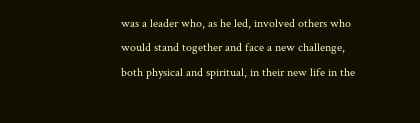was a leader who, as he led, involved others who would stand together and face a new challenge, both physical and spiritual, in their new life in the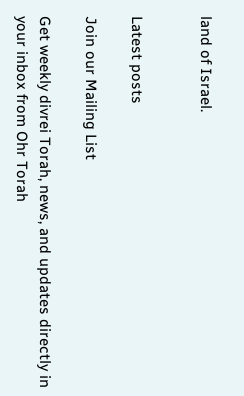land of Israel.


Latest posts

Join our Mailing List

Get weekly divrei Torah, news, and updates directly in your inbox from Ohr Torah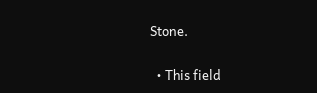Stone.

  • This field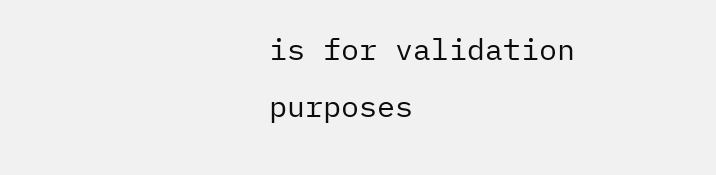is for validation purposes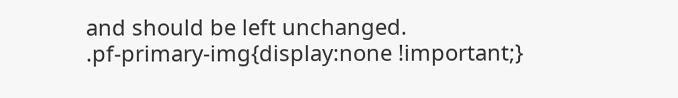and should be left unchanged.
.pf-primary-img{display:none !important;}